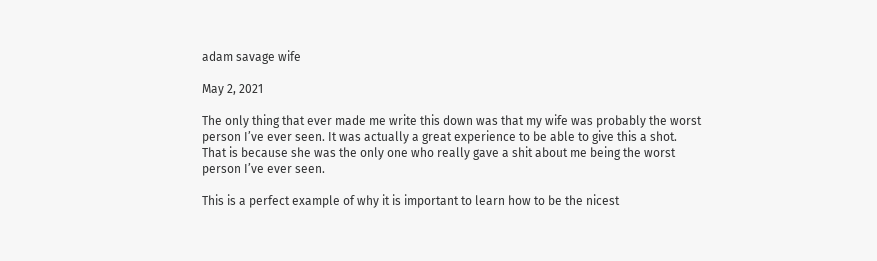adam savage wife

May 2, 2021

The only thing that ever made me write this down was that my wife was probably the worst person I’ve ever seen. It was actually a great experience to be able to give this a shot. That is because she was the only one who really gave a shit about me being the worst person I’ve ever seen.

This is a perfect example of why it is important to learn how to be the nicest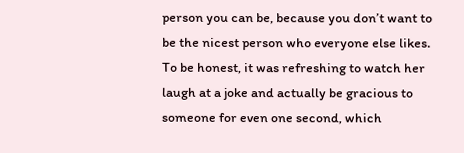person you can be, because you don’t want to be the nicest person who everyone else likes. To be honest, it was refreshing to watch her laugh at a joke and actually be gracious to someone for even one second, which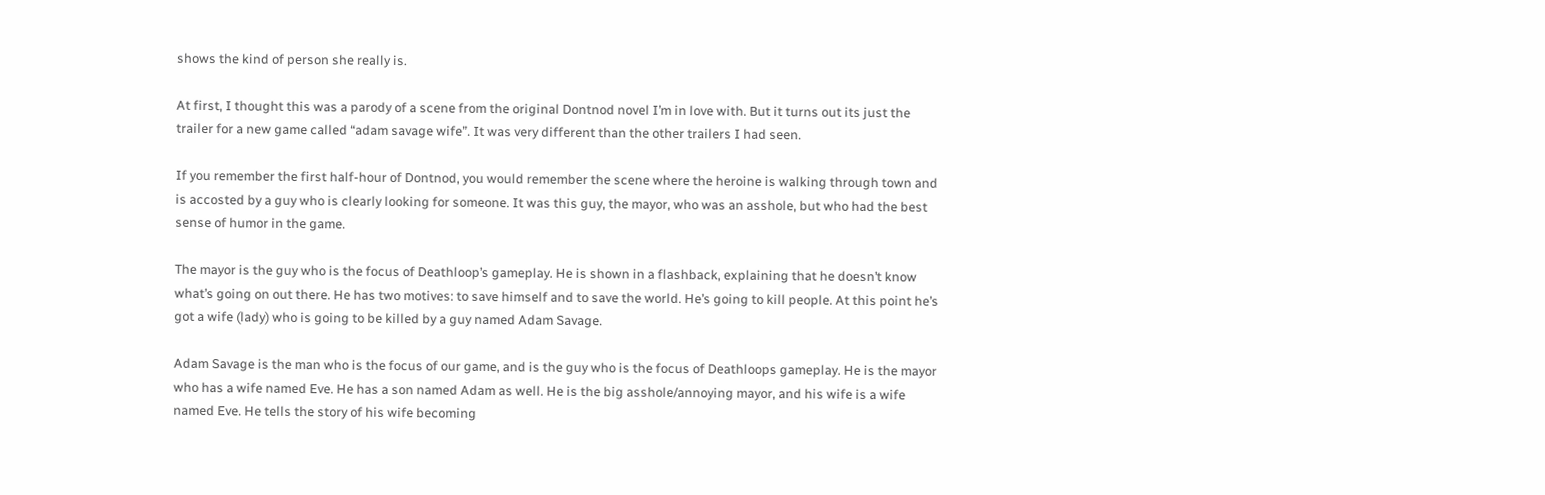shows the kind of person she really is.

At first, I thought this was a parody of a scene from the original Dontnod novel I’m in love with. But it turns out its just the trailer for a new game called “adam savage wife”. It was very different than the other trailers I had seen.

If you remember the first half-hour of Dontnod, you would remember the scene where the heroine is walking through town and is accosted by a guy who is clearly looking for someone. It was this guy, the mayor, who was an asshole, but who had the best sense of humor in the game.

The mayor is the guy who is the focus of Deathloop’s gameplay. He is shown in a flashback, explaining that he doesn’t know what’s going on out there. He has two motives: to save himself and to save the world. He’s going to kill people. At this point he’s got a wife (lady) who is going to be killed by a guy named Adam Savage.

Adam Savage is the man who is the focus of our game, and is the guy who is the focus of Deathloops gameplay. He is the mayor who has a wife named Eve. He has a son named Adam as well. He is the big asshole/annoying mayor, and his wife is a wife named Eve. He tells the story of his wife becoming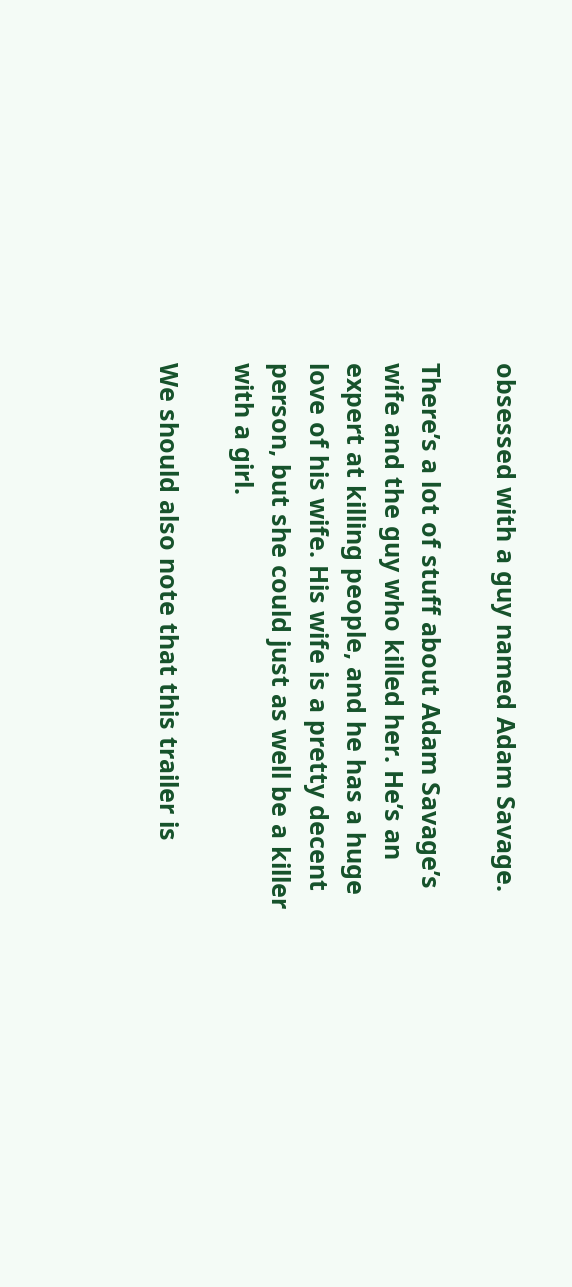obsessed with a guy named Adam Savage.

There’s a lot of stuff about Adam Savage’s wife and the guy who killed her. He’s an expert at killing people, and he has a huge love of his wife. His wife is a pretty decent person, but she could just as well be a killer with a girl.

We should also note that this trailer is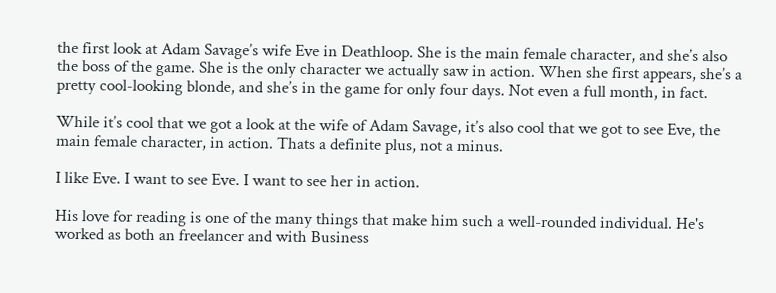the first look at Adam Savage’s wife Eve in Deathloop. She is the main female character, and she’s also the boss of the game. She is the only character we actually saw in action. When she first appears, she’s a pretty cool-looking blonde, and she’s in the game for only four days. Not even a full month, in fact.

While it’s cool that we got a look at the wife of Adam Savage, it’s also cool that we got to see Eve, the main female character, in action. Thats a definite plus, not a minus.

I like Eve. I want to see Eve. I want to see her in action.

His love for reading is one of the many things that make him such a well-rounded individual. He's worked as both an freelancer and with Business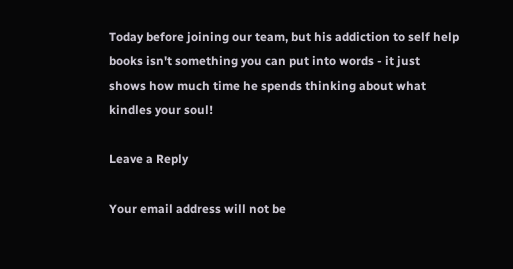Today before joining our team, but his addiction to self help books isn't something you can put into words - it just shows how much time he spends thinking about what kindles your soul!

Leave a Reply

Your email address will not be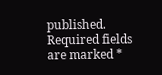published. Required fields are marked *